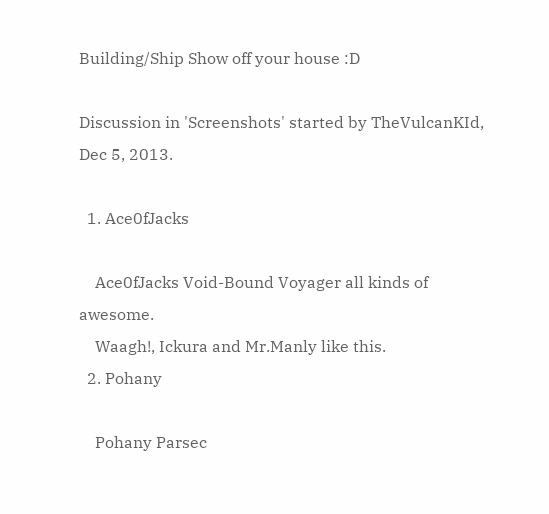Building/Ship Show off your house :D

Discussion in 'Screenshots' started by TheVulcanKId, Dec 5, 2013.

  1. Ace0fJacks

    Ace0fJacks Void-Bound Voyager all kinds of awesome.
    Waagh!, Ickura and Mr.Manly like this.
  2. Pohany

    Pohany Parsec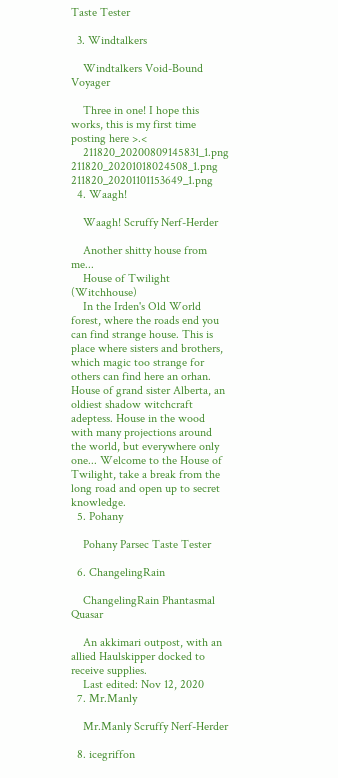Taste Tester

  3. Windtalkers

    Windtalkers Void-Bound Voyager

    Three in one! I hope this works, this is my first time posting here >.<
    211820_20200809145831_1.png 211820_20201018024508_1.png 211820_20201101153649_1.png
  4. Waagh!

    Waagh! Scruffy Nerf-Herder

    Another shitty house from me...
    House of Twilight (Witchhouse)
    In the Irden's Old World forest, where the roads end you can find strange house. This is place where sisters and brothers, which magic too strange for others can find here an orhan. House of grand sister Alberta, an oldiest shadow witchcraft adeptess. House in the wood with many projections around the world, but everywhere only one... Welcome to the House of Twilight, take a break from the long road and open up to secret knowledge.
  5. Pohany

    Pohany Parsec Taste Tester

  6. ChangelingRain

    ChangelingRain Phantasmal Quasar

    An akkimari outpost, with an allied Haulskipper docked to receive supplies.
    Last edited: Nov 12, 2020
  7. Mr.Manly

    Mr.Manly Scruffy Nerf-Herder

  8. icegriffon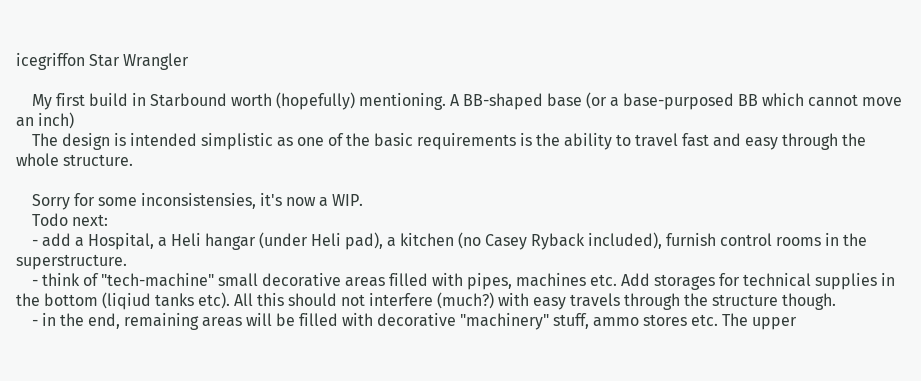icegriffon Star Wrangler

    My first build in Starbound worth (hopefully) mentioning. A BB-shaped base (or a base-purposed BB which cannot move an inch)
    The design is intended simplistic as one of the basic requirements is the ability to travel fast and easy through the whole structure.

    Sorry for some inconsistensies, it's now a WIP.
    Todo next:
    - add a Hospital, a Heli hangar (under Heli pad), a kitchen (no Casey Ryback included), furnish control rooms in the superstructure.
    - think of "tech-machine" small decorative areas filled with pipes, machines etc. Add storages for technical supplies in the bottom (liqiud tanks etc). All this should not interfere (much?) with easy travels through the structure though.
    - in the end, remaining areas will be filled with decorative "machinery" stuff, ammo stores etc. The upper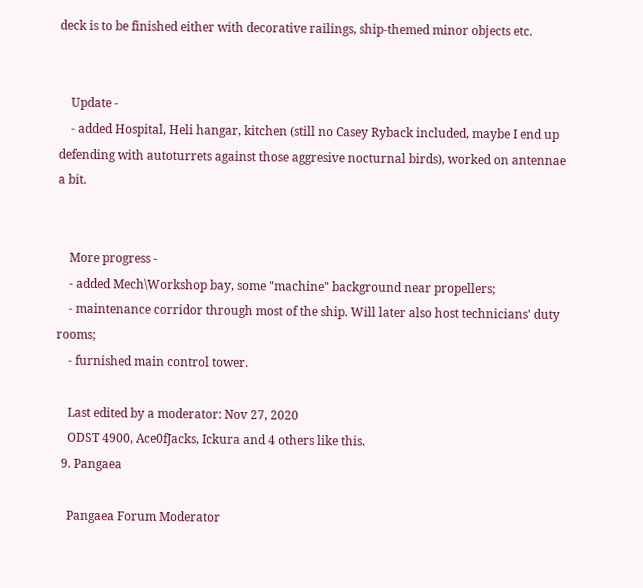deck is to be finished either with decorative railings, ship-themed minor objects etc.


    Update -
    - added Hospital, Heli hangar, kitchen (still no Casey Ryback included, maybe I end up defending with autoturrets against those aggresive nocturnal birds), worked on antennae a bit.


    More progress -
    - added Mech\Workshop bay, some "machine" background near propellers;
    - maintenance corridor through most of the ship. Will later also host technicians' duty rooms;
    - furnished main control tower.

    Last edited by a moderator: Nov 27, 2020
    ODST 4900, Ace0fJacks, Ickura and 4 others like this.
  9. Pangaea

    Pangaea Forum Moderator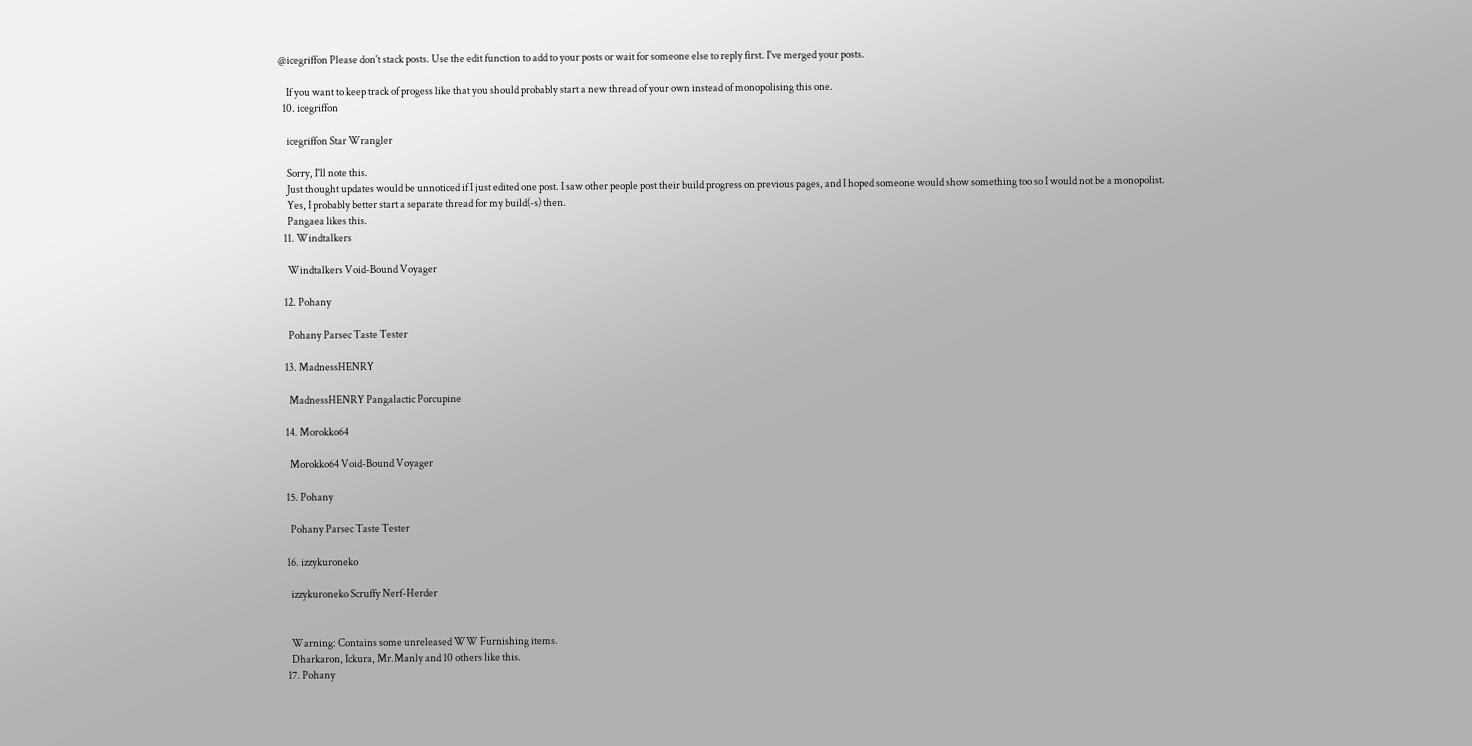@icegriffon Please don't stack posts. Use the edit function to add to your posts or wait for someone else to reply first. I've merged your posts.

    If you want to keep track of progess like that you should probably start a new thread of your own instead of monopolising this one.
  10. icegriffon

    icegriffon Star Wrangler

    Sorry, I'll note this.
    Just thought updates would be unnoticed if I just edited one post. I saw other people post their build progress on previous pages, and I hoped someone would show something too so I would not be a monopolist.
    Yes, I probably better start a separate thread for my build(-s) then.
    Pangaea likes this.
  11. Windtalkers

    Windtalkers Void-Bound Voyager

  12. Pohany

    Pohany Parsec Taste Tester

  13. MadnessHENRY

    MadnessHENRY Pangalactic Porcupine

  14. Morokko64

    Morokko64 Void-Bound Voyager

  15. Pohany

    Pohany Parsec Taste Tester

  16. izzykuroneko

    izzykuroneko Scruffy Nerf-Herder


    Warning: Contains some unreleased WW Furnishing items.
    Dharkaron, Ickura, Mr.Manly and 10 others like this.
  17. Pohany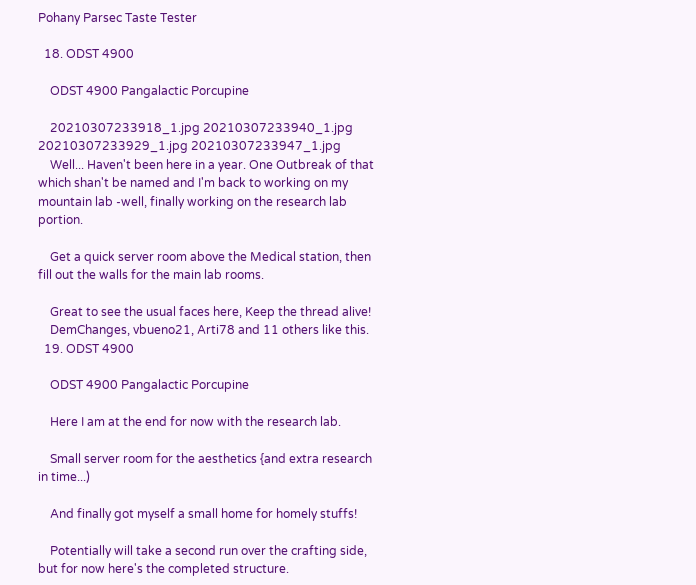Pohany Parsec Taste Tester

  18. ODST 4900

    ODST 4900 Pangalactic Porcupine

    20210307233918_1.jpg 20210307233940_1.jpg 20210307233929_1.jpg 20210307233947_1.jpg
    Well... Haven't been here in a year. One Outbreak of that which shan't be named and I'm back to working on my mountain lab -well, finally working on the research lab portion.

    Get a quick server room above the Medical station, then fill out the walls for the main lab rooms.

    Great to see the usual faces here, Keep the thread alive!
    DemChanges, vbueno21, Arti78 and 11 others like this.
  19. ODST 4900

    ODST 4900 Pangalactic Porcupine

    Here I am at the end for now with the research lab.

    Small server room for the aesthetics {and extra research in time...)

    And finally got myself a small home for homely stuffs!

    Potentially will take a second run over the crafting side, but for now here's the completed structure.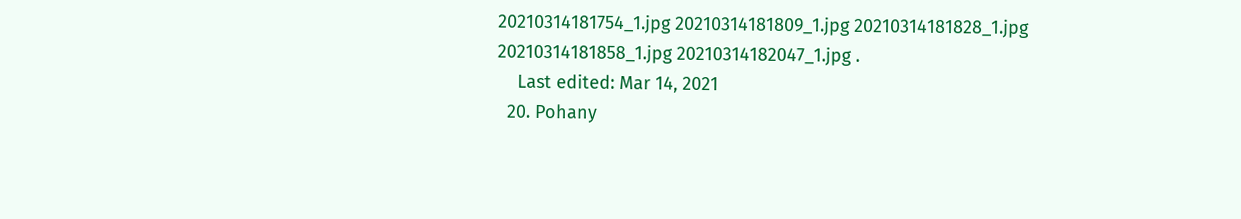20210314181754_1.jpg 20210314181809_1.jpg 20210314181828_1.jpg 20210314181858_1.jpg 20210314182047_1.jpg .
    Last edited: Mar 14, 2021
  20. Pohany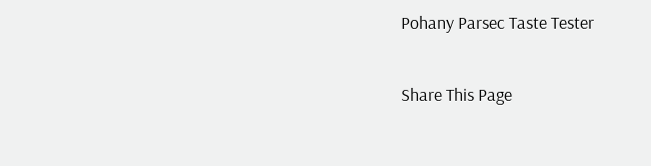Pohany Parsec Taste Tester

Share This Page